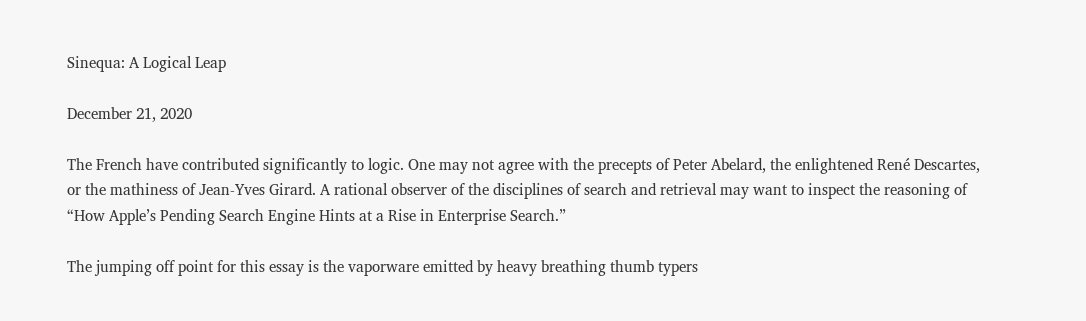Sinequa: A Logical Leap

December 21, 2020

The French have contributed significantly to logic. One may not agree with the precepts of Peter Abelard, the enlightened René Descartes, or the mathiness of Jean-Yves Girard. A rational observer of the disciplines of search and retrieval may want to inspect the reasoning of “How Apple’s Pending Search Engine Hints at a Rise in Enterprise Search.”

The jumping off point for this essay is the vaporware emitted by heavy breathing thumb typers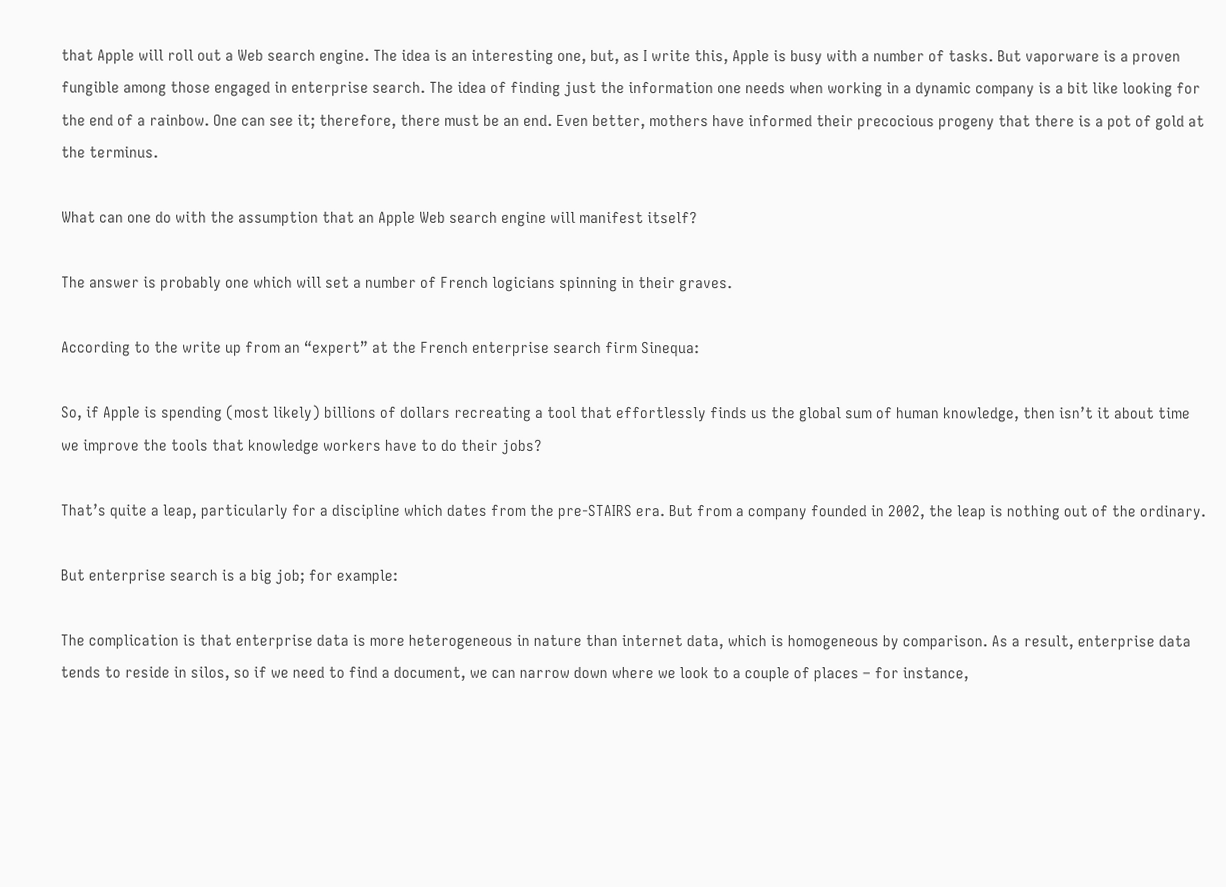that Apple will roll out a Web search engine. The idea is an interesting one, but, as I write this, Apple is busy with a number of tasks. But vaporware is a proven fungible among those engaged in enterprise search. The idea of finding just the information one needs when working in a dynamic company is a bit like looking for the end of a rainbow. One can see it; therefore, there must be an end. Even better, mothers have informed their precocious progeny that there is a pot of gold at the terminus.

What can one do with the assumption that an Apple Web search engine will manifest itself?

The answer is probably one which will set a number of French logicians spinning in their graves.

According to the write up from an “expert” at the French enterprise search firm Sinequa:

So, if Apple is spending (most likely) billions of dollars recreating a tool that effortlessly finds us the global sum of human knowledge, then isn’t it about time we improve the tools that knowledge workers have to do their jobs?

That’s quite a leap, particularly for a discipline which dates from the pre-STAIRS era. But from a company founded in 2002, the leap is nothing out of the ordinary.

But enterprise search is a big job; for example:

The complication is that enterprise data is more heterogeneous in nature than internet data, which is homogeneous by comparison. As a result, enterprise data tends to reside in silos, so if we need to find a document, we can narrow down where we look to a couple of places – for instance,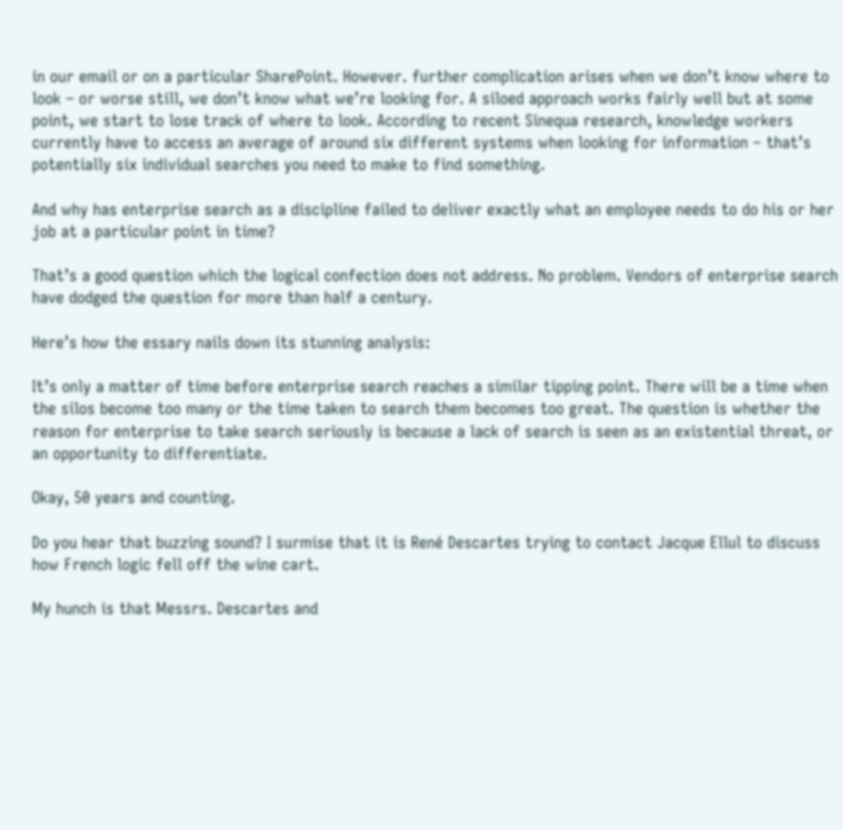in our email or on a particular SharePoint. However. further complication arises when we don’t know where to look – or worse still, we don’t know what we’re looking for. A siloed approach works fairly well but at some point, we start to lose track of where to look. According to recent Sinequa research, knowledge workers currently have to access an average of around six different systems when looking for information – that’s potentially six individual searches you need to make to find something.

And why has enterprise search as a discipline failed to deliver exactly what an employee needs to do his or her job at a particular point in time?

That’s a good question which the logical confection does not address. No problem. Vendors of enterprise search have dodged the question for more than half a century.

Here’s how the essary nails down its stunning analysis:

It’s only a matter of time before enterprise search reaches a similar tipping point. There will be a time when the silos become too many or the time taken to search them becomes too great. The question is whether the reason for enterprise to take search seriously is because a lack of search is seen as an existential threat, or an opportunity to differentiate.

Okay, 50 years and counting.

Do you hear that buzzing sound? I surmise that it is René Descartes trying to contact Jacque Ellul to discuss how French logic fell off the wine cart.

My hunch is that Messrs. Descartes and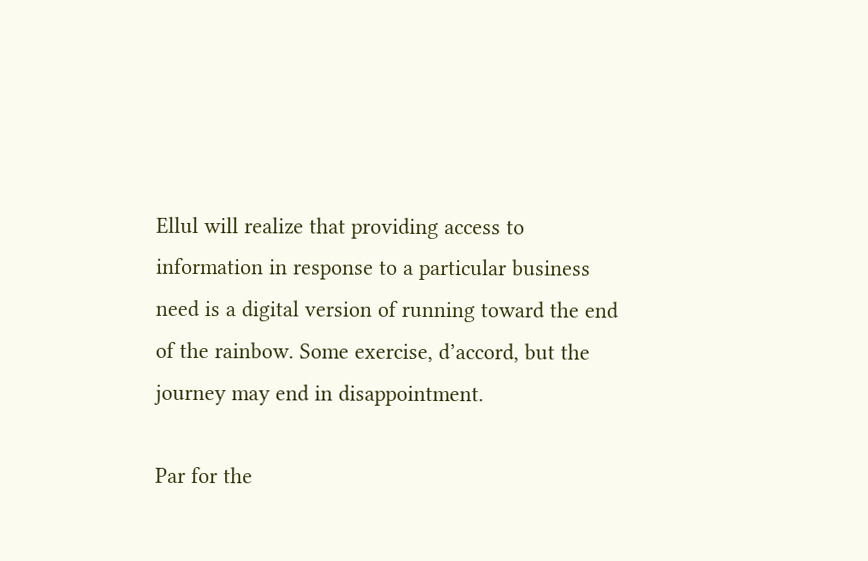Ellul will realize that providing access to information in response to a particular business need is a digital version of running toward the end of the rainbow. Some exercise, d’accord, but the journey may end in disappointment.

Par for the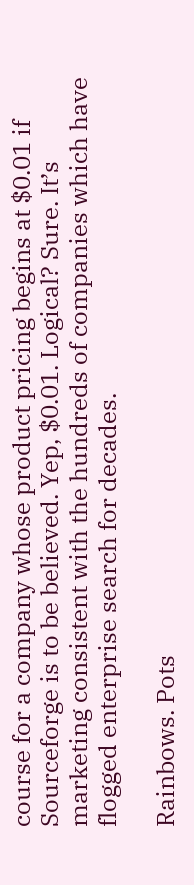course for a company whose product pricing begins at $0.01 if Sourceforge is to be believed. Yep, $0.01. Logical? Sure. It’s marketing consistent with the hundreds of companies which have flogged enterprise search for decades.

Rainbows. Pots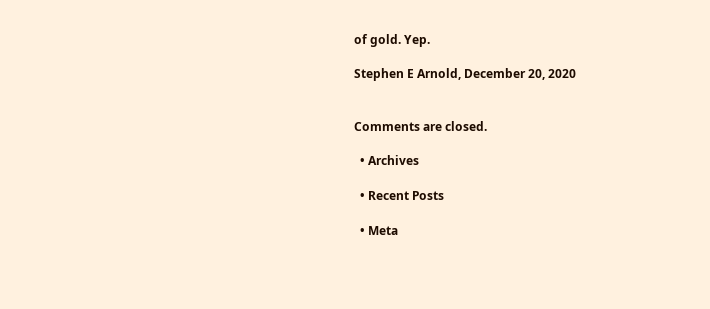of gold. Yep.

Stephen E Arnold, December 20, 2020


Comments are closed.

  • Archives

  • Recent Posts

  • Meta